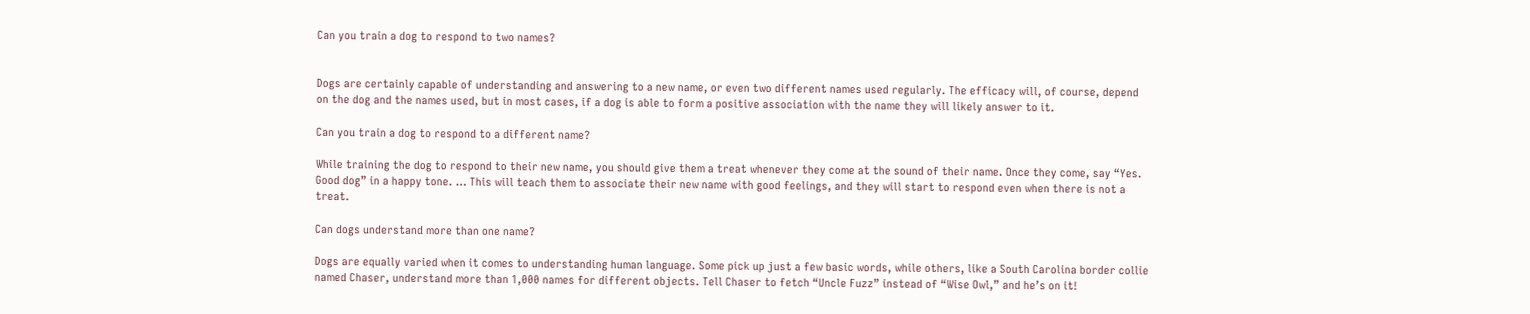Can you train a dog to respond to two names?


Dogs are certainly capable of understanding and answering to a new name, or even two different names used regularly. The efficacy will, of course, depend on the dog and the names used, but in most cases, if a dog is able to form a positive association with the name they will likely answer to it.

Can you train a dog to respond to a different name?

While training the dog to respond to their new name, you should give them a treat whenever they come at the sound of their name. Once they come, say “Yes. Good dog” in a happy tone. … This will teach them to associate their new name with good feelings, and they will start to respond even when there is not a treat.

Can dogs understand more than one name?

Dogs are equally varied when it comes to understanding human language. Some pick up just a few basic words, while others, like a South Carolina border collie named Chaser, understand more than 1,000 names for different objects. Tell Chaser to fetch “Uncle Fuzz” instead of “Wise Owl,” and he’s on it!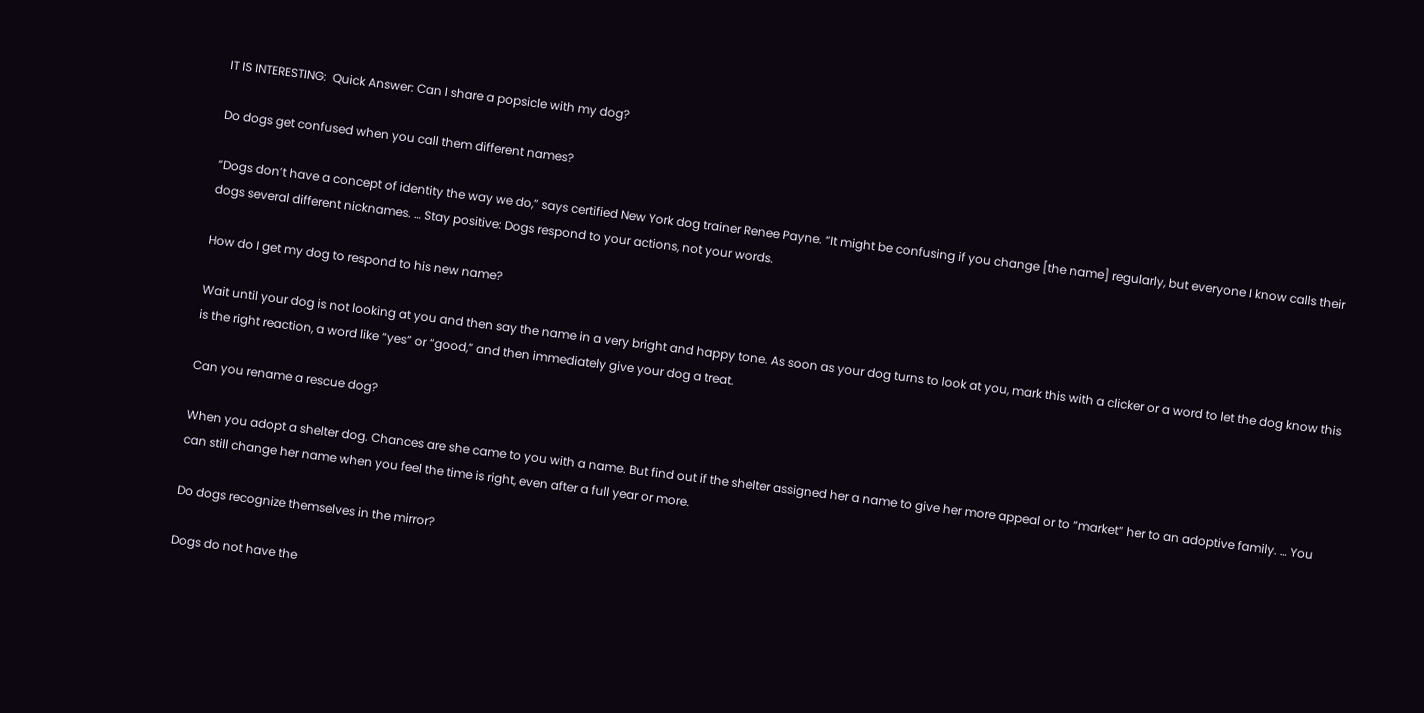IT IS INTERESTING:  Quick Answer: Can I share a popsicle with my dog?

Do dogs get confused when you call them different names?

“Dogs don’t have a concept of identity the way we do,” says certified New York dog trainer Renee Payne. “It might be confusing if you change [the name] regularly, but everyone I know calls their dogs several different nicknames. … Stay positive: Dogs respond to your actions, not your words.

How do I get my dog to respond to his new name?

Wait until your dog is not looking at you and then say the name in a very bright and happy tone. As soon as your dog turns to look at you, mark this with a clicker or a word to let the dog know this is the right reaction, a word like “yes” or “good,” and then immediately give your dog a treat.

Can you rename a rescue dog?

When you adopt a shelter dog. Chances are she came to you with a name. But find out if the shelter assigned her a name to give her more appeal or to “market” her to an adoptive family. … You can still change her name when you feel the time is right, even after a full year or more.

Do dogs recognize themselves in the mirror?

Dogs do not have the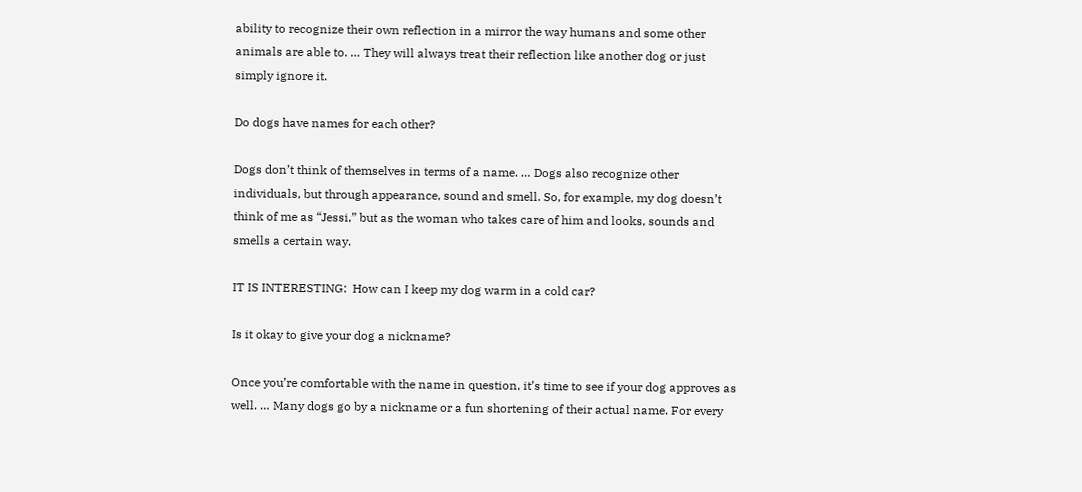ability to recognize their own reflection in a mirror the way humans and some other animals are able to. … They will always treat their reflection like another dog or just simply ignore it.

Do dogs have names for each other?

Dogs don’t think of themselves in terms of a name. … Dogs also recognize other individuals, but through appearance, sound and smell. So, for example, my dog doesn’t think of me as “Jessi,” but as the woman who takes care of him and looks, sounds and smells a certain way.

IT IS INTERESTING:  How can I keep my dog warm in a cold car?

Is it okay to give your dog a nickname?

Once you’re comfortable with the name in question, it’s time to see if your dog approves as well. … Many dogs go by a nickname or a fun shortening of their actual name. For every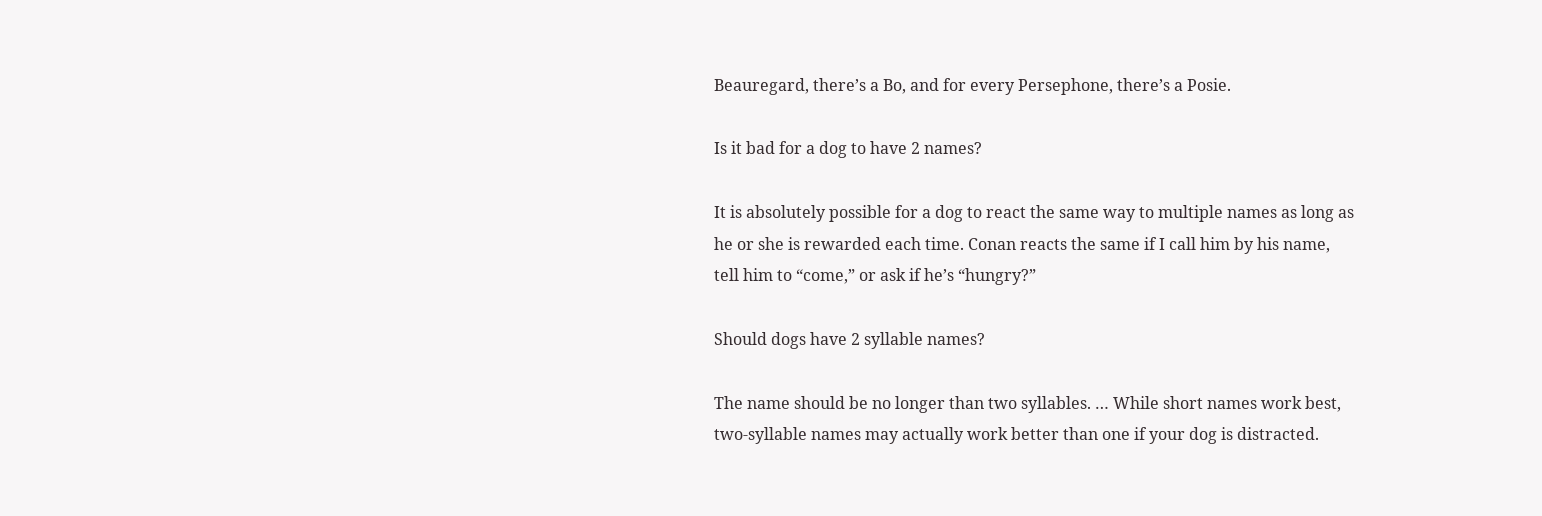Beauregard, there’s a Bo, and for every Persephone, there’s a Posie.

Is it bad for a dog to have 2 names?

It is absolutely possible for a dog to react the same way to multiple names as long as he or she is rewarded each time. Conan reacts the same if I call him by his name, tell him to “come,” or ask if he’s “hungry?”

Should dogs have 2 syllable names?

The name should be no longer than two syllables. … While short names work best, two-syllable names may actually work better than one if your dog is distracted.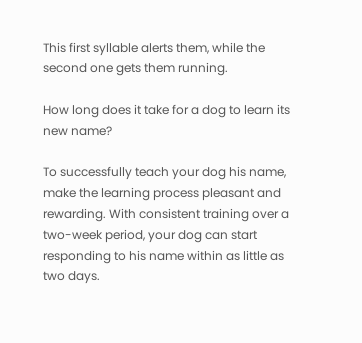This first syllable alerts them, while the second one gets them running.

How long does it take for a dog to learn its new name?

To successfully teach your dog his name, make the learning process pleasant and rewarding. With consistent training over a two-week period, your dog can start responding to his name within as little as two days.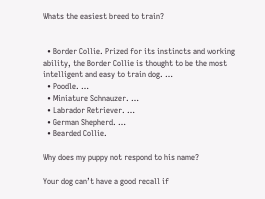Whats the easiest breed to train?


  • Border Collie. Prized for its instincts and working ability, the Border Collie is thought to be the most intelligent and easy to train dog. …
  • Poodle. …
  • Miniature Schnauzer. …
  • Labrador Retriever. …
  • German Shepherd. …
  • Bearded Collie.

Why does my puppy not respond to his name?

Your dog can’t have a good recall if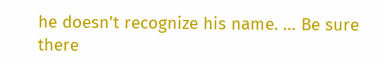he doesn’t recognize his name. … Be sure there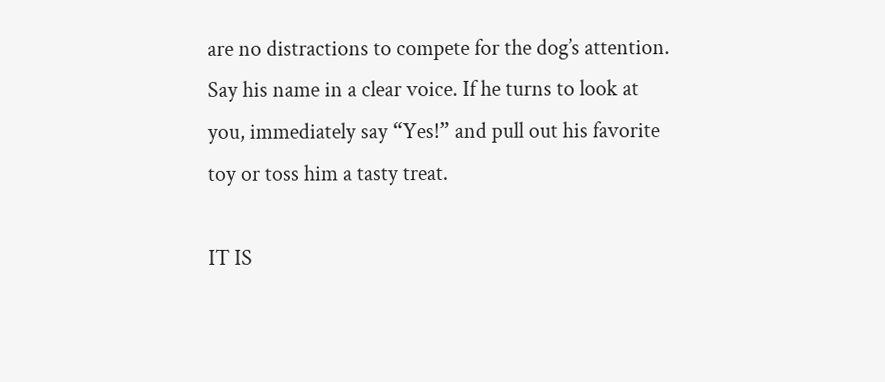are no distractions to compete for the dog’s attention. Say his name in a clear voice. If he turns to look at you, immediately say “Yes!” and pull out his favorite toy or toss him a tasty treat.

IT IS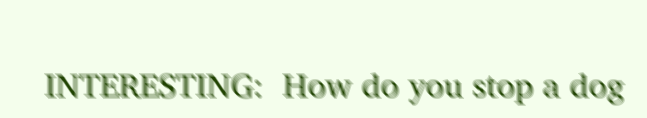INTERESTING:  How do you stop a dog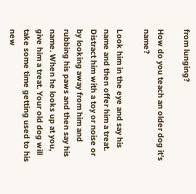from lunging?

How do you teach an older dog it’s name?

Look him in the eye and say his name and then offer him a treat. Distract him with a toy or noise or by looking away from him and rubbing his paws and then say his name. When he looks up at you, give him a treat. Your old dog will take some time getting used to his new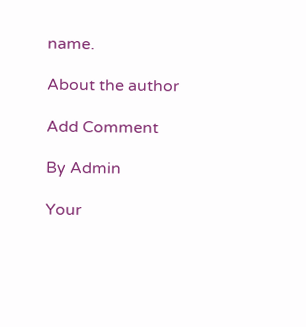name.

About the author

Add Comment

By Admin

Your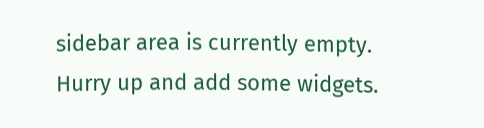sidebar area is currently empty. Hurry up and add some widgets.